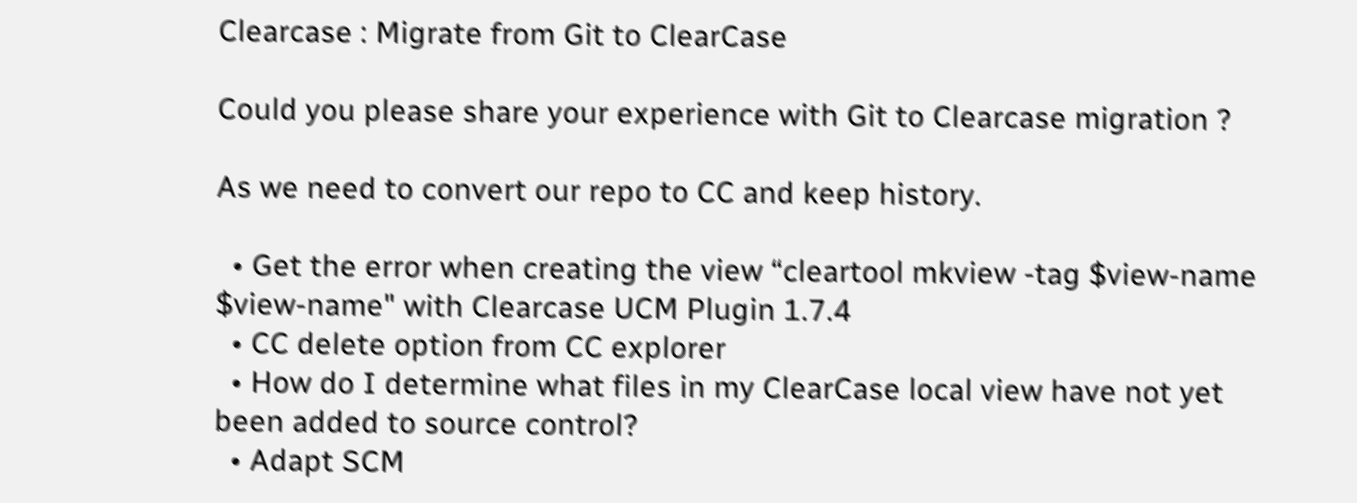Clearcase : Migrate from Git to ClearCase

Could you please share your experience with Git to Clearcase migration ?

As we need to convert our repo to CC and keep history.

  • Get the error when creating the view “cleartool mkview -tag $view-name $view-name" with Clearcase UCM Plugin 1.7.4
  • CC delete option from CC explorer
  • How do I determine what files in my ClearCase local view have not yet been added to source control?
  • Adapt SCM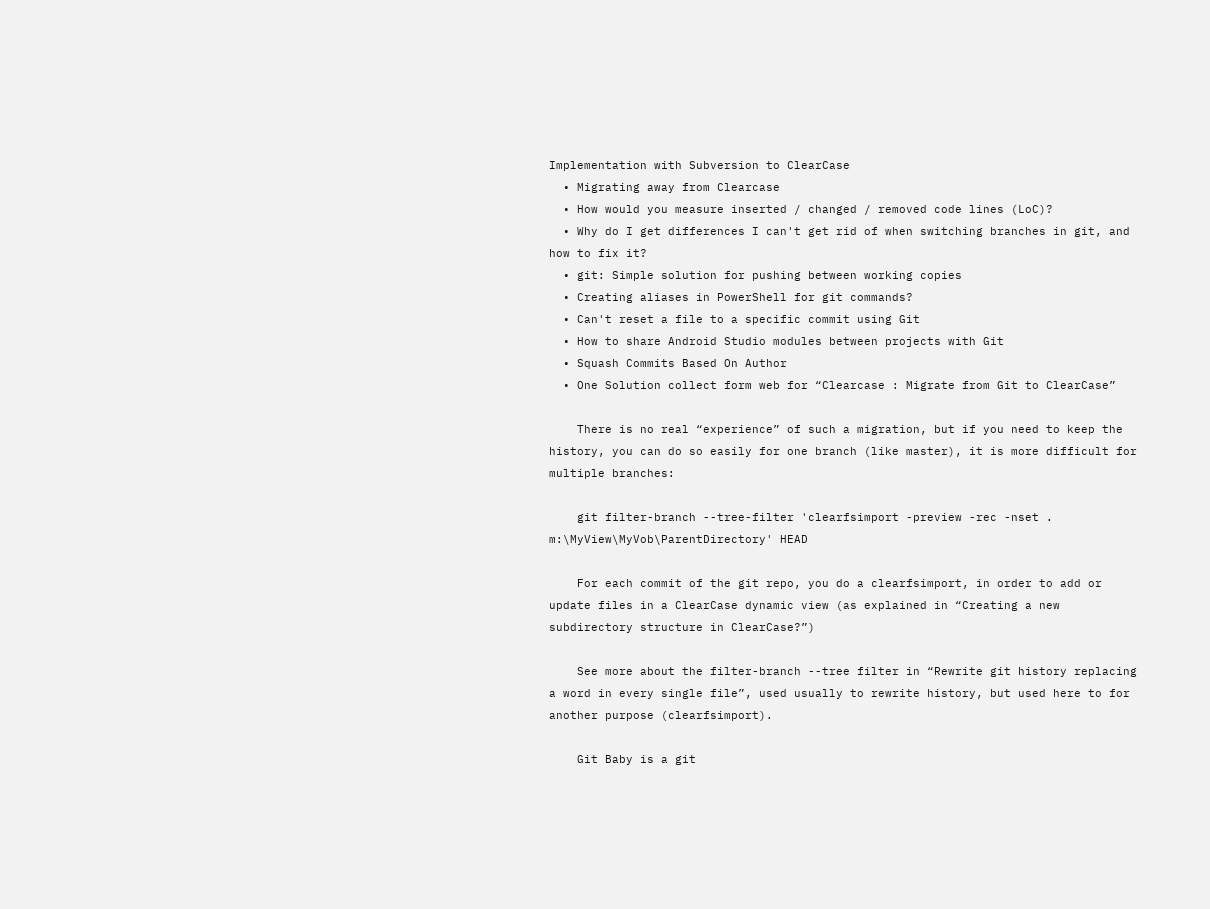Implementation with Subversion to ClearCase
  • Migrating away from Clearcase
  • How would you measure inserted / changed / removed code lines (LoC)?
  • Why do I get differences I can't get rid of when switching branches in git, and how to fix it?
  • git: Simple solution for pushing between working copies
  • Creating aliases in PowerShell for git commands?
  • Can't reset a file to a specific commit using Git
  • How to share Android Studio modules between projects with Git
  • Squash Commits Based On Author
  • One Solution collect form web for “Clearcase : Migrate from Git to ClearCase”

    There is no real “experience” of such a migration, but if you need to keep the history, you can do so easily for one branch (like master), it is more difficult for multiple branches:

    git filter-branch --tree-filter 'clearfsimport -preview -rec -nset . m:\MyView\MyVob\ParentDirectory' HEAD

    For each commit of the git repo, you do a clearfsimport, in order to add or update files in a ClearCase dynamic view (as explained in “Creating a new subdirectory structure in ClearCase?”)

    See more about the filter-branch --tree filter in “Rewrite git history replacing a word in every single file”, used usually to rewrite history, but used here to for another purpose (clearfsimport).

    Git Baby is a git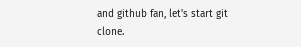and github fan, let's start git clone.